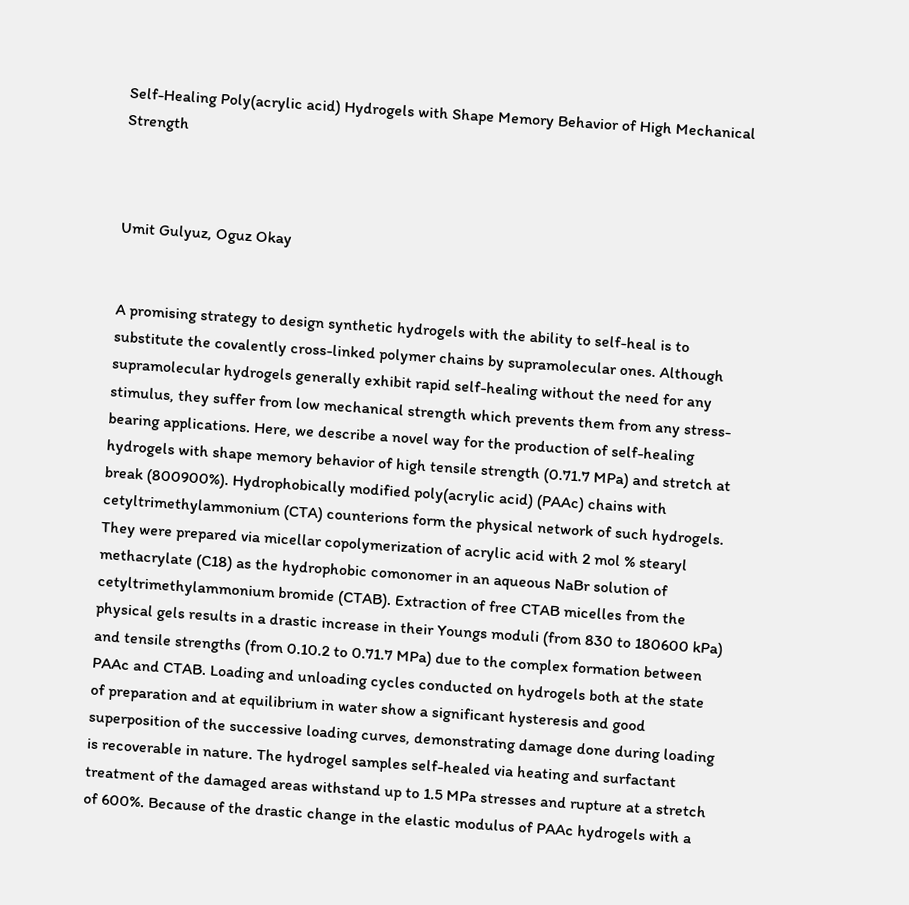Self-Healing Poly(acrylic acid) Hydrogels with Shape Memory Behavior of High Mechanical Strength



Umit Gulyuz, Oguz Okay


A promising strategy to design synthetic hydrogels with the ability to self-heal is to substitute the covalently cross-linked polymer chains by supramolecular ones. Although supramolecular hydrogels generally exhibit rapid self-healing without the need for any stimulus, they suffer from low mechanical strength which prevents them from any stress-bearing applications. Here, we describe a novel way for the production of self-healing hydrogels with shape memory behavior of high tensile strength (0.71.7 MPa) and stretch at break (800900%). Hydrophobically modified poly(acrylic acid) (PAAc) chains with cetyltrimethylammonium (CTA) counterions form the physical network of such hydrogels. They were prepared via micellar copolymerization of acrylic acid with 2 mol % stearyl methacrylate (C18) as the hydrophobic comonomer in an aqueous NaBr solution of cetyltrimethylammonium bromide (CTAB). Extraction of free CTAB micelles from the physical gels results in a drastic increase in their Youngs moduli (from 830 to 180600 kPa) and tensile strengths (from 0.10.2 to 0.71.7 MPa) due to the complex formation between PAAc and CTAB. Loading and unloading cycles conducted on hydrogels both at the state of preparation and at equilibrium in water show a significant hysteresis and good superposition of the successive loading curves, demonstrating damage done during loading is recoverable in nature. The hydrogel samples self-healed via heating and surfactant treatment of the damaged areas withstand up to 1.5 MPa stresses and rupture at a stretch of 600%. Because of the drastic change in the elastic modulus of PAAc hydrogels with a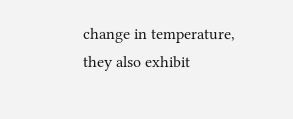change in temperature, they also exhibit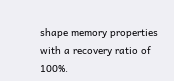shape memory properties with a recovery ratio of 100%.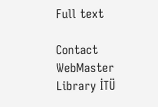Full text

Contact WebMaster Library İTÜ